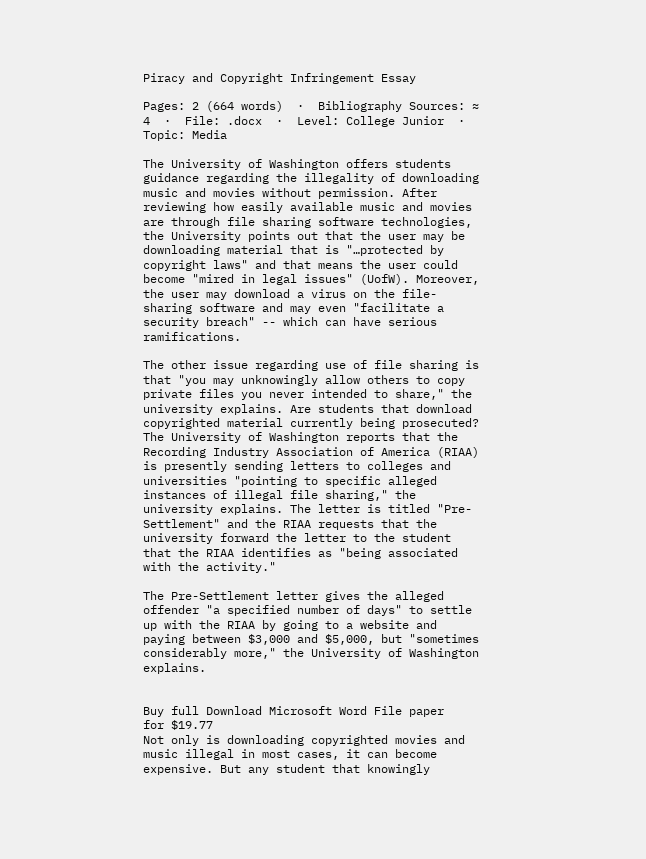Piracy and Copyright Infringement Essay

Pages: 2 (664 words)  ·  Bibliography Sources: ≈ 4  ·  File: .docx  ·  Level: College Junior  ·  Topic: Media

The University of Washington offers students guidance regarding the illegality of downloading music and movies without permission. After reviewing how easily available music and movies are through file sharing software technologies, the University points out that the user may be downloading material that is "…protected by copyright laws" and that means the user could become "mired in legal issues" (UofW). Moreover, the user may download a virus on the file-sharing software and may even "facilitate a security breach" -- which can have serious ramifications.

The other issue regarding use of file sharing is that "you may unknowingly allow others to copy private files you never intended to share," the university explains. Are students that download copyrighted material currently being prosecuted? The University of Washington reports that the Recording Industry Association of America (RIAA) is presently sending letters to colleges and universities "pointing to specific alleged instances of illegal file sharing," the university explains. The letter is titled "Pre-Settlement" and the RIAA requests that the university forward the letter to the student that the RIAA identifies as "being associated with the activity."

The Pre-Settlement letter gives the alleged offender "a specified number of days" to settle up with the RIAA by going to a website and paying between $3,000 and $5,000, but "sometimes considerably more," the University of Washington explains.


Buy full Download Microsoft Word File paper
for $19.77
Not only is downloading copyrighted movies and music illegal in most cases, it can become expensive. But any student that knowingly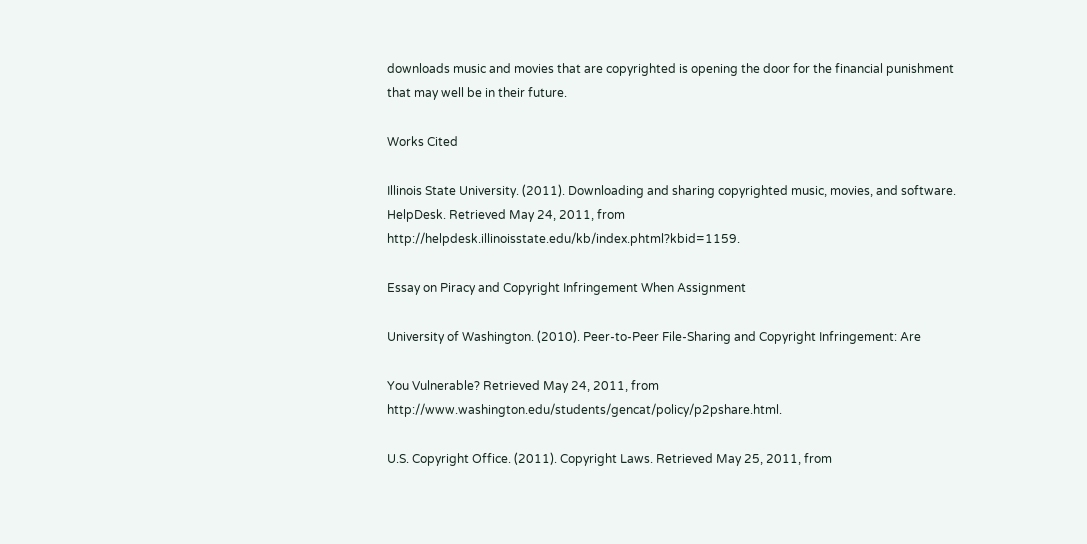downloads music and movies that are copyrighted is opening the door for the financial punishment that may well be in their future.

Works Cited

Illinois State University. (2011). Downloading and sharing copyrighted music, movies, and software. HelpDesk. Retrieved May 24, 2011, from http://helpdesk.illinoisstate.edu/kb/index.phtml?kbid=1159.

Essay on Piracy and Copyright Infringement When Assignment

University of Washington. (2010). Peer-to-Peer File-Sharing and Copyright Infringement: Are

You Vulnerable? Retrieved May 24, 2011, from http://www.washington.edu/students/gencat/policy/p2pshare.html.

U.S. Copyright Office. (2011). Copyright Laws. Retrieved May 25, 2011, from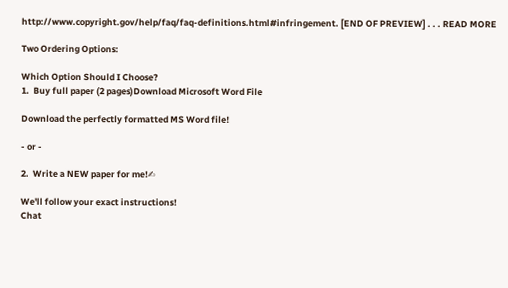http://www.copyright.gov/help/faq/faq-definitions.html#infringement. [END OF PREVIEW] . . . READ MORE

Two Ordering Options:

Which Option Should I Choose?
1.  Buy full paper (2 pages)Download Microsoft Word File

Download the perfectly formatted MS Word file!

- or -

2.  Write a NEW paper for me!✍

We'll follow your exact instructions!
Chat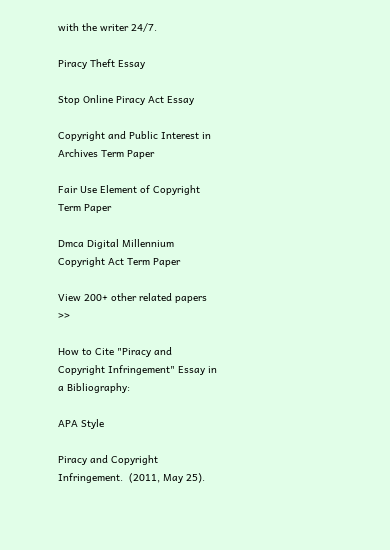with the writer 24/7.

Piracy Theft Essay

Stop Online Piracy Act Essay

Copyright and Public Interest in Archives Term Paper

Fair Use Element of Copyright Term Paper

Dmca Digital Millennium Copyright Act Term Paper

View 200+ other related papers  >>

How to Cite "Piracy and Copyright Infringement" Essay in a Bibliography:

APA Style

Piracy and Copyright Infringement.  (2011, May 25).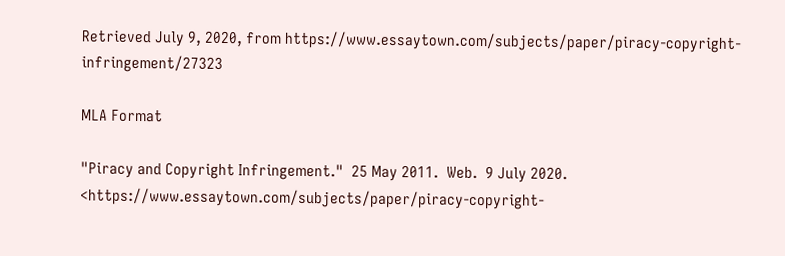Retrieved July 9, 2020, from https://www.essaytown.com/subjects/paper/piracy-copyright-infringement/27323

MLA Format

"Piracy and Copyright Infringement."  25 May 2011.  Web.  9 July 2020. <https://www.essaytown.com/subjects/paper/piracy-copyright-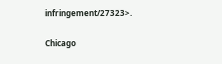infringement/27323>.

Chicago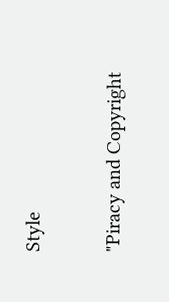Style

"Piracy and Copyright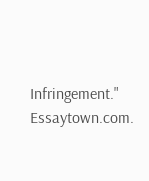Infringement."  Essaytown.com.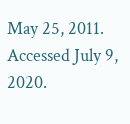May 25, 2011.  Accessed July 9, 2020.